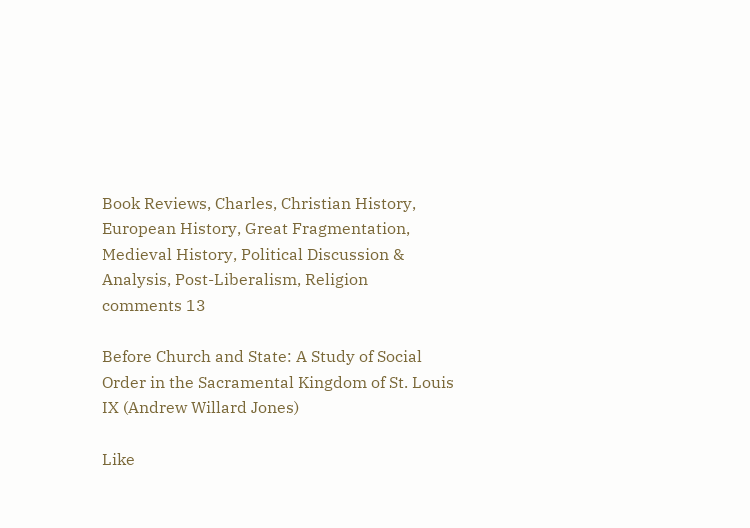Book Reviews, Charles, Christian History, European History, Great Fragmentation, Medieval History, Political Discussion & Analysis, Post-Liberalism, Religion
comments 13

Before Church and State: A Study of Social Order in the Sacramental Kingdom of St. Louis IX (Andrew Willard Jones)

Like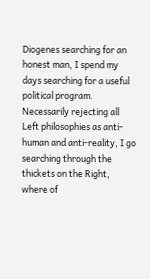Diogenes searching for an honest man, I spend my days searching for a useful political program.  Necessarily rejecting all Left philosophies as anti-human and anti-reality, I go searching through the thickets on the Right, where of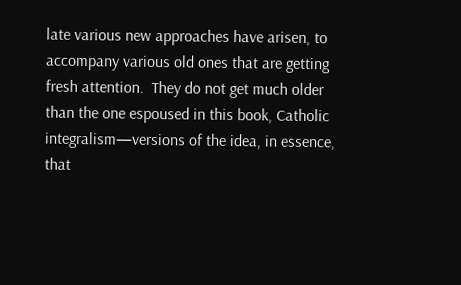late various new approaches have arisen, to accompany various old ones that are getting fresh attention.  They do not get much older than the one espoused in this book, Catholic integralism—versions of the idea, in essence, that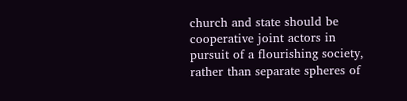church and state should be cooperative joint actors in pursuit of a flourishing society, rather than separate spheres of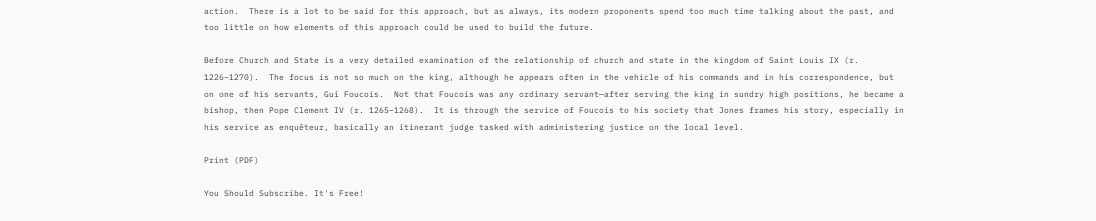action.  There is a lot to be said for this approach, but as always, its modern proponents spend too much time talking about the past, and too little on how elements of this approach could be used to build the future.

Before Church and State is a very detailed examination of the relationship of church and state in the kingdom of Saint Louis IX (r. 1226–1270).  The focus is not so much on the king, although he appears often in the vehicle of his commands and in his correspondence, but on one of his servants, Gui Foucois.  Not that Foucois was any ordinary servant—after serving the king in sundry high positions, he became a bishop, then Pope Clement IV (r. 1265–1268).  It is through the service of Foucois to his society that Jones frames his story, especially in his service as enquêteur, basically an itinerant judge tasked with administering justice on the local level.

Print (PDF)

You Should Subscribe. It's Free!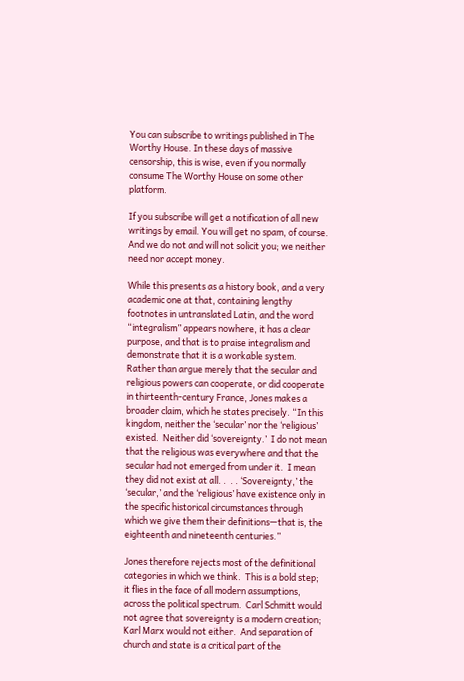You can subscribe to writings published in The Worthy House. In these days of massive censorship, this is wise, even if you normally consume The Worthy House on some other platform.

If you subscribe will get a notification of all new writings by email. You will get no spam, of course.  And we do not and will not solicit you; we neither need nor accept money.

While this presents as a history book, and a very academic one at that, containing lengthy footnotes in untranslated Latin, and the word “integralism” appears nowhere, it has a clear purpose, and that is to praise integralism and demonstrate that it is a workable system.  Rather than argue merely that the secular and religious powers can cooperate, or did cooperate in thirteenth-century France, Jones makes a broader claim, which he states precisely. “In this kingdom, neither the ‘secular’ nor the ‘religious’ existed.  Neither did ‘sovereignty.’  I do not mean that the religious was everywhere and that the secular had not emerged from under it.  I mean they did not exist at all. .  . . ‘Sovereignty,’ the ‘secular,’ and the ‘religious’ have existence only in the specific historical circumstances through which we give them their definitions—that is, the eighteenth and nineteenth centuries.”

Jones therefore rejects most of the definitional categories in which we think.  This is a bold step; it flies in the face of all modern assumptions, across the political spectrum.  Carl Schmitt would not agree that sovereignty is a modern creation; Karl Marx would not either.  And separation of church and state is a critical part of the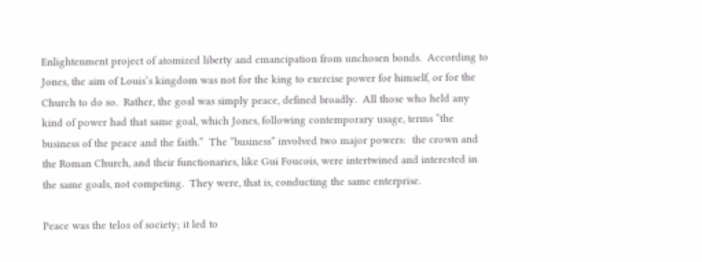Enlightenment project of atomized liberty and emancipation from unchosen bonds.  According to Jones, the aim of Louis’s kingdom was not for the king to exercise power for himself, or for the Church to do so.  Rather, the goal was simply peace, defined broadly.  All those who held any kind of power had that same goal, which Jones, following contemporary usage, terms “the business of the peace and the faith.”  The “business” involved two major powers:  the crown and the Roman Church, and their functionaries, like Gui Foucois, were intertwined and interested in the same goals, not competing.  They were, that is, conducting the same enterprise.

Peace was the telos of society; it led to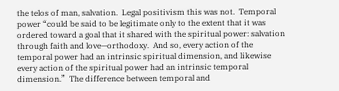the telos of man, salvation.  Legal positivism this was not.  Temporal power “could be said to be legitimate only to the extent that it was ordered toward a goal that it shared with the spiritual power: salvation through faith and love—orthodoxy.  And so, every action of the temporal power had an intrinsic spiritual dimension, and likewise every action of the spiritual power had an intrinsic temporal dimension.”  The difference between temporal and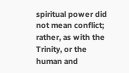spiritual power did not mean conflict; rather, as with the Trinity, or the human and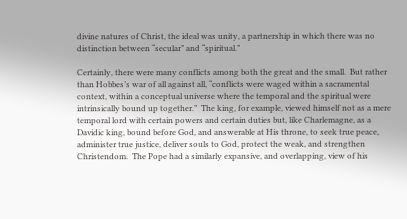divine natures of Christ, the ideal was unity, a partnership in which there was no distinction between “secular” and “spiritual.”

Certainly, there were many conflicts among both the great and the small.  But rather than Hobbes’s war of all against all, “conflicts were waged within a sacramental context, within a conceptual universe where the temporal and the spiritual were intrinsically bound up together.”  The king, for example, viewed himself not as a mere temporal lord with certain powers and certain duties but, like Charlemagne, as a Davidic king, bound before God, and answerable at His throne, to seek true peace, administer true justice, deliver souls to God, protect the weak, and strengthen Christendom.  The Pope had a similarly expansive, and overlapping, view of his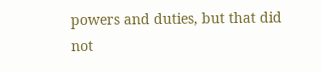powers and duties, but that did not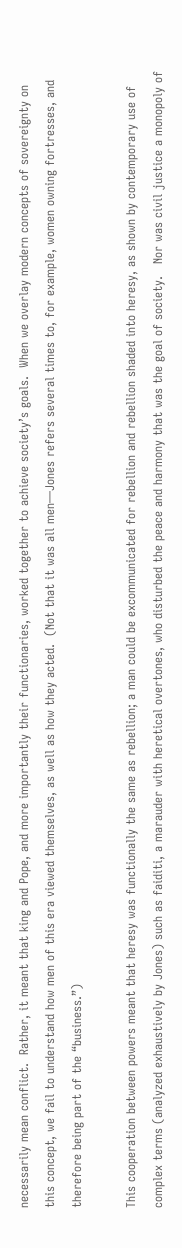necessarily mean conflict.  Rather, it meant that king and Pope, and more importantly their functionaries, worked together to achieve society’s goals.  When we overlay modern concepts of sovereignty on this concept, we fail to understand how men of this era viewed themselves, as well as how they acted.  (Not that it was all men—Jones refers several times to, for example, women owning fortresses, and therefore being part of the “business.”)

This cooperation between powers meant that heresy was functionally the same as rebellion; a man could be excommunicated for rebellion and rebellion shaded into heresy, as shown by contemporary use of complex terms (analyzed exhaustively by Jones) such as faiditi, a marauder with heretical overtones, who disturbed the peace and harmony that was the goal of society.   Nor was civil justice a monopoly of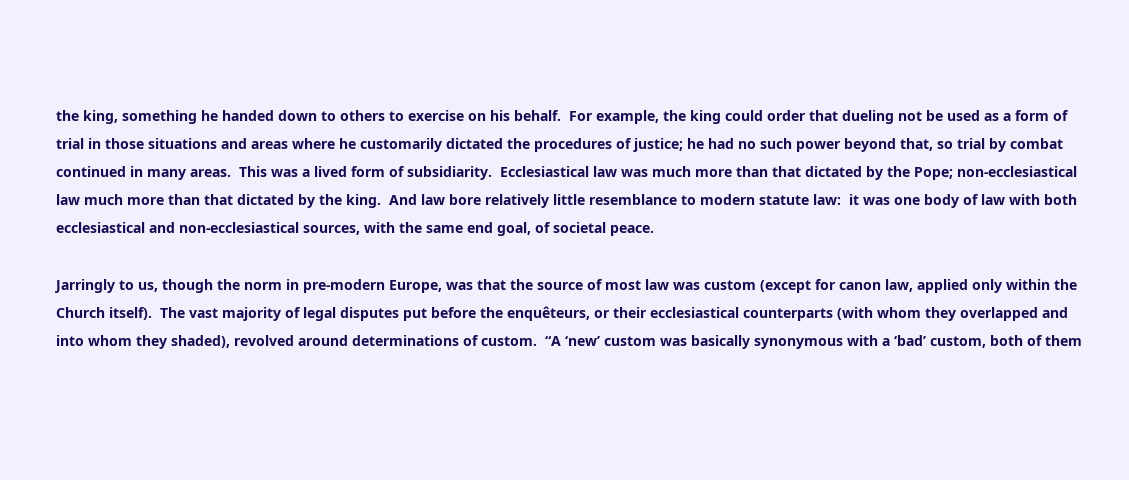the king, something he handed down to others to exercise on his behalf.  For example, the king could order that dueling not be used as a form of trial in those situations and areas where he customarily dictated the procedures of justice; he had no such power beyond that, so trial by combat continued in many areas.  This was a lived form of subsidiarity.  Ecclesiastical law was much more than that dictated by the Pope; non-ecclesiastical law much more than that dictated by the king.  And law bore relatively little resemblance to modern statute law:  it was one body of law with both ecclesiastical and non-ecclesiastical sources, with the same end goal, of societal peace.

Jarringly to us, though the norm in pre-modern Europe, was that the source of most law was custom (except for canon law, applied only within the Church itself).  The vast majority of legal disputes put before the enquêteurs, or their ecclesiastical counterparts (with whom they overlapped and into whom they shaded), revolved around determinations of custom.  “A ‘new’ custom was basically synonymous with a ‘bad’ custom, both of them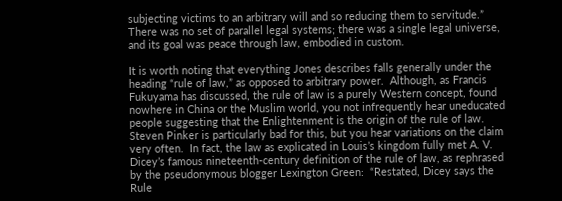subjecting victims to an arbitrary will and so reducing them to servitude.”  There was no set of parallel legal systems; there was a single legal universe, and its goal was peace through law, embodied in custom.

It is worth noting that everything Jones describes falls generally under the heading “rule of law,” as opposed to arbitrary power.  Although, as Francis Fukuyama has discussed, the rule of law is a purely Western concept, found nowhere in China or the Muslim world, you not infrequently hear uneducated people suggesting that the Enlightenment is the origin of the rule of law.  Steven Pinker is particularly bad for this, but you hear variations on the claim very often.  In fact, the law as explicated in Louis’s kingdom fully met A. V. Dicey’s famous nineteenth-century definition of the rule of law, as rephrased by the pseudonymous blogger Lexington Green:  “Restated, Dicey says the Rule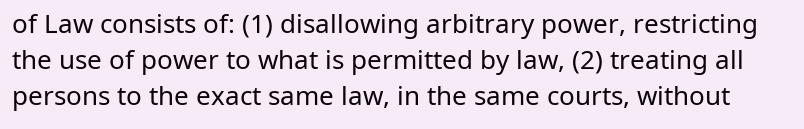of Law consists of: (1) disallowing arbitrary power, restricting the use of power to what is permitted by law, (2) treating all persons to the exact same law, in the same courts, without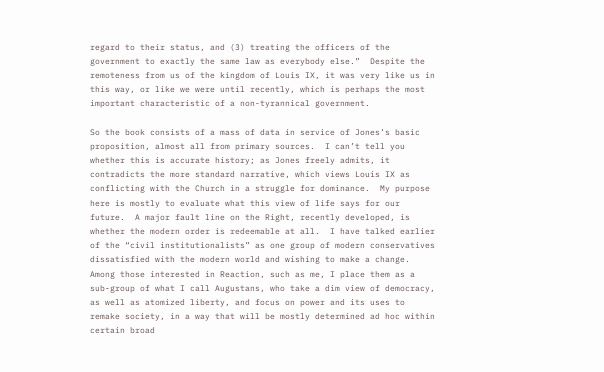regard to their status, and (3) treating the officers of the government to exactly the same law as everybody else.”  Despite the remoteness from us of the kingdom of Louis IX, it was very like us in this way, or like we were until recently, which is perhaps the most important characteristic of a non-tyrannical government.

So the book consists of a mass of data in service of Jones’s basic proposition, almost all from primary sources.  I can’t tell you whether this is accurate history; as Jones freely admits, it contradicts the more standard narrative, which views Louis IX as conflicting with the Church in a struggle for dominance.  My purpose here is mostly to evaluate what this view of life says for our future.  A major fault line on the Right, recently developed, is whether the modern order is redeemable at all.  I have talked earlier of the “civil institutionalists” as one group of modern conservatives dissatisfied with the modern world and wishing to make a change.  Among those interested in Reaction, such as me, I place them as a sub-group of what I call Augustans, who take a dim view of democracy, as well as atomized liberty, and focus on power and its uses to remake society, in a way that will be mostly determined ad hoc within certain broad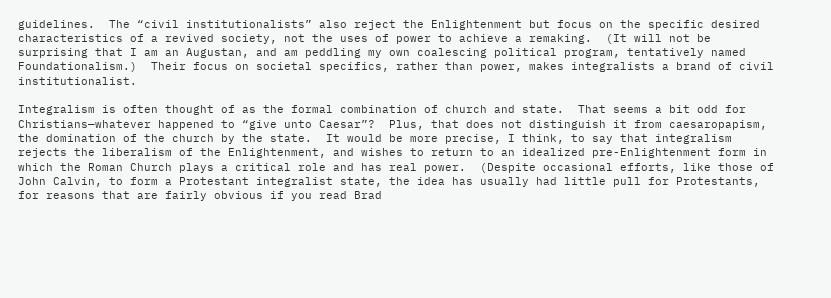guidelines.  The “civil institutionalists” also reject the Enlightenment but focus on the specific desired characteristics of a revived society, not the uses of power to achieve a remaking.  (It will not be surprising that I am an Augustan, and am peddling my own coalescing political program, tentatively named Foundationalism.)  Their focus on societal specifics, rather than power, makes integralists a brand of civil institutionalist.

Integralism is often thought of as the formal combination of church and state.  That seems a bit odd for Christians—whatever happened to “give unto Caesar”?  Plus, that does not distinguish it from caesaropapism, the domination of the church by the state.  It would be more precise, I think, to say that integralism rejects the liberalism of the Enlightenment, and wishes to return to an idealized pre-Enlightenment form in which the Roman Church plays a critical role and has real power.  (Despite occasional efforts, like those of John Calvin, to form a Protestant integralist state, the idea has usually had little pull for Protestants, for reasons that are fairly obvious if you read Brad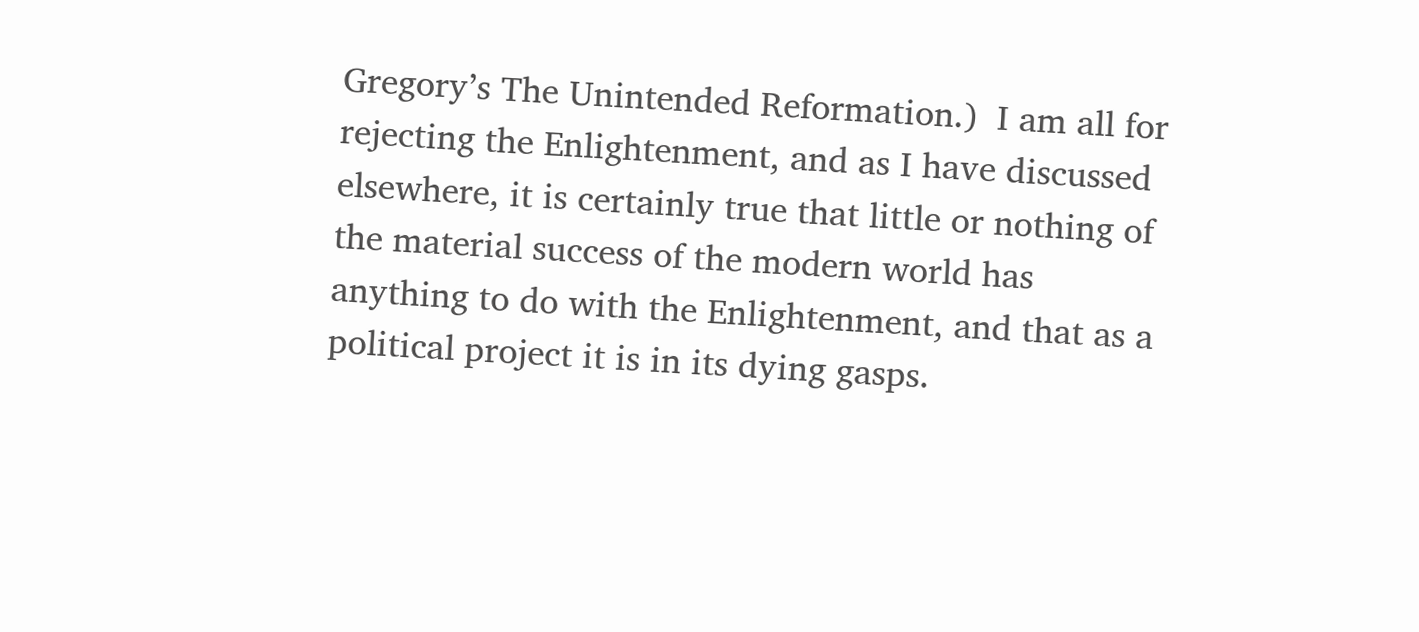Gregory’s The Unintended Reformation.)  I am all for rejecting the Enlightenment, and as I have discussed elsewhere, it is certainly true that little or nothing of the material success of the modern world has anything to do with the Enlightenment, and that as a political project it is in its dying gasps.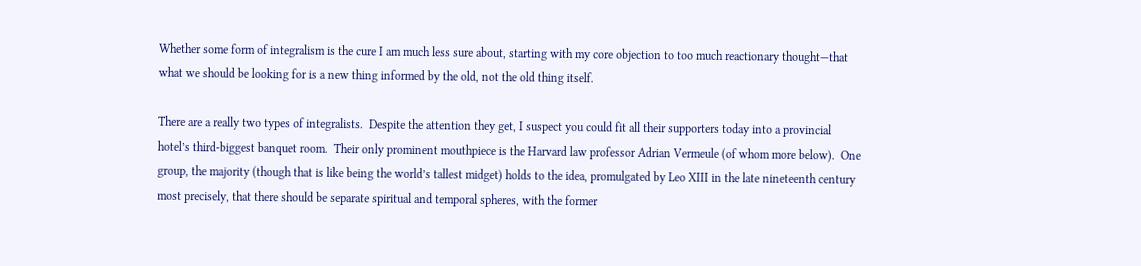Whether some form of integralism is the cure I am much less sure about, starting with my core objection to too much reactionary thought—that what we should be looking for is a new thing informed by the old, not the old thing itself.

There are a really two types of integralists.  Despite the attention they get, I suspect you could fit all their supporters today into a provincial hotel’s third-biggest banquet room.  Their only prominent mouthpiece is the Harvard law professor Adrian Vermeule (of whom more below).  One group, the majority (though that is like being the world’s tallest midget) holds to the idea, promulgated by Leo XIII in the late nineteenth century most precisely, that there should be separate spiritual and temporal spheres, with the former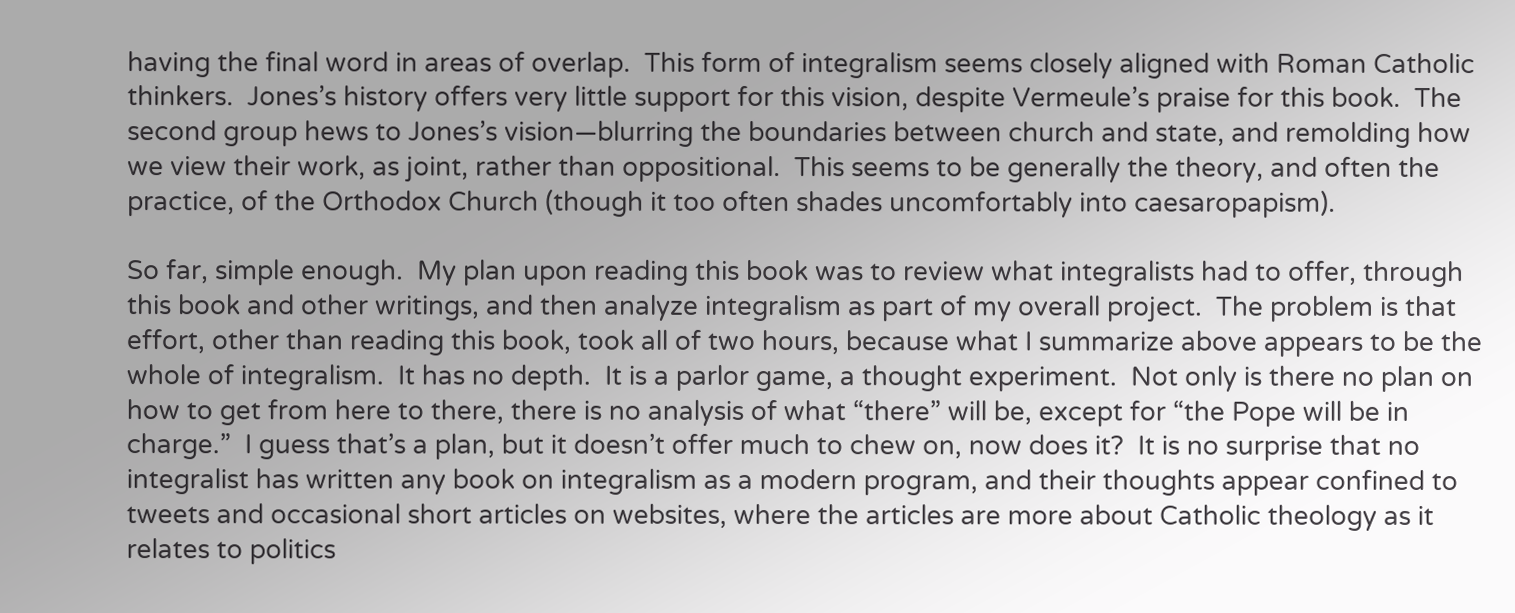having the final word in areas of overlap.  This form of integralism seems closely aligned with Roman Catholic thinkers.  Jones’s history offers very little support for this vision, despite Vermeule’s praise for this book.  The second group hews to Jones’s vision—blurring the boundaries between church and state, and remolding how we view their work, as joint, rather than oppositional.  This seems to be generally the theory, and often the practice, of the Orthodox Church (though it too often shades uncomfortably into caesaropapism).

So far, simple enough.  My plan upon reading this book was to review what integralists had to offer, through this book and other writings, and then analyze integralism as part of my overall project.  The problem is that effort, other than reading this book, took all of two hours, because what I summarize above appears to be the whole of integralism.  It has no depth.  It is a parlor game, a thought experiment.  Not only is there no plan on how to get from here to there, there is no analysis of what “there” will be, except for “the Pope will be in charge.”  I guess that’s a plan, but it doesn’t offer much to chew on, now does it?  It is no surprise that no integralist has written any book on integralism as a modern program, and their thoughts appear confined to tweets and occasional short articles on websites, where the articles are more about Catholic theology as it relates to politics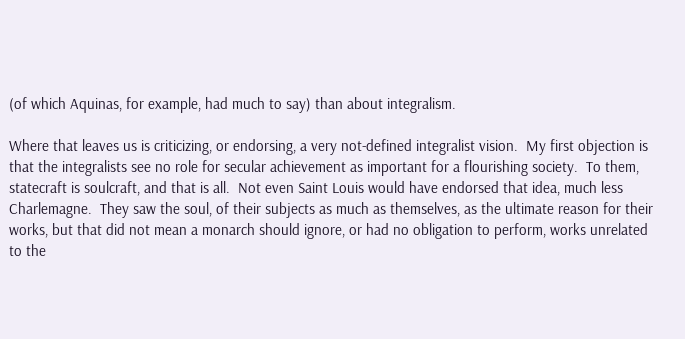(of which Aquinas, for example, had much to say) than about integralism.

Where that leaves us is criticizing, or endorsing, a very not-defined integralist vision.  My first objection is that the integralists see no role for secular achievement as important for a flourishing society.  To them, statecraft is soulcraft, and that is all.  Not even Saint Louis would have endorsed that idea, much less Charlemagne.  They saw the soul, of their subjects as much as themselves, as the ultimate reason for their works, but that did not mean a monarch should ignore, or had no obligation to perform, works unrelated to the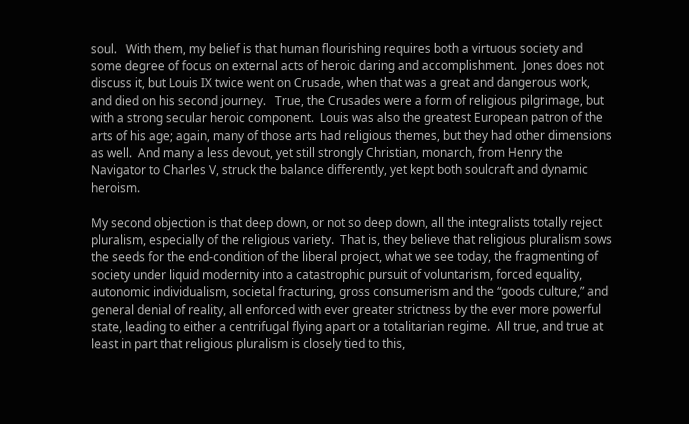soul.   With them, my belief is that human flourishing requires both a virtuous society and some degree of focus on external acts of heroic daring and accomplishment.  Jones does not discuss it, but Louis IX twice went on Crusade, when that was a great and dangerous work, and died on his second journey.   True, the Crusades were a form of religious pilgrimage, but with a strong secular heroic component.  Louis was also the greatest European patron of the arts of his age; again, many of those arts had religious themes, but they had other dimensions as well.  And many a less devout, yet still strongly Christian, monarch, from Henry the Navigator to Charles V, struck the balance differently, yet kept both soulcraft and dynamic heroism.

My second objection is that deep down, or not so deep down, all the integralists totally reject pluralism, especially of the religious variety.  That is, they believe that religious pluralism sows the seeds for the end-condition of the liberal project, what we see today, the fragmenting of society under liquid modernity into a catastrophic pursuit of voluntarism, forced equality, autonomic individualism, societal fracturing, gross consumerism and the “goods culture,” and general denial of reality, all enforced with ever greater strictness by the ever more powerful state, leading to either a centrifugal flying apart or a totalitarian regime.  All true, and true at least in part that religious pluralism is closely tied to this,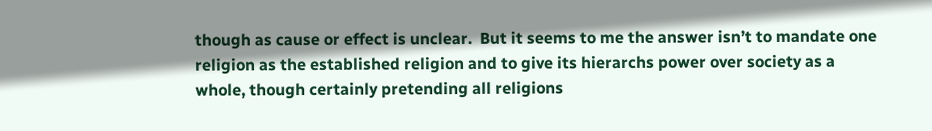though as cause or effect is unclear.  But it seems to me the answer isn’t to mandate one religion as the established religion and to give its hierarchs power over society as a whole, though certainly pretending all religions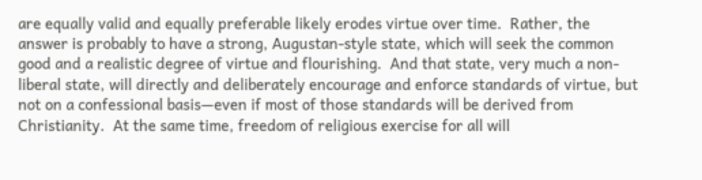are equally valid and equally preferable likely erodes virtue over time.  Rather, the answer is probably to have a strong, Augustan-style state, which will seek the common good and a realistic degree of virtue and flourishing.  And that state, very much a non-liberal state, will directly and deliberately encourage and enforce standards of virtue, but not on a confessional basis—even if most of those standards will be derived from Christianity.  At the same time, freedom of religious exercise for all will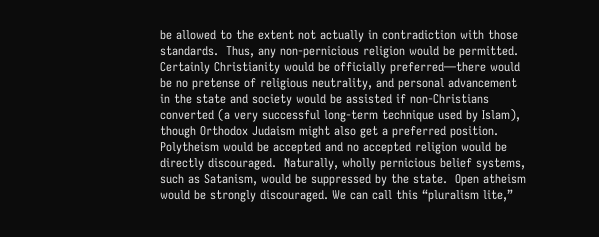be allowed to the extent not actually in contradiction with those standards.  Thus, any non-pernicious religion would be permitted.  Certainly Christianity would be officially preferred—there would be no pretense of religious neutrality, and personal advancement in the state and society would be assisted if non-Christians converted (a very successful long-term technique used by Islam), though Orthodox Judaism might also get a preferred position.  Polytheism would be accepted and no accepted religion would be directly discouraged.  Naturally, wholly pernicious belief systems, such as Satanism, would be suppressed by the state.  Open atheism would be strongly discouraged. We can call this “pluralism lite,”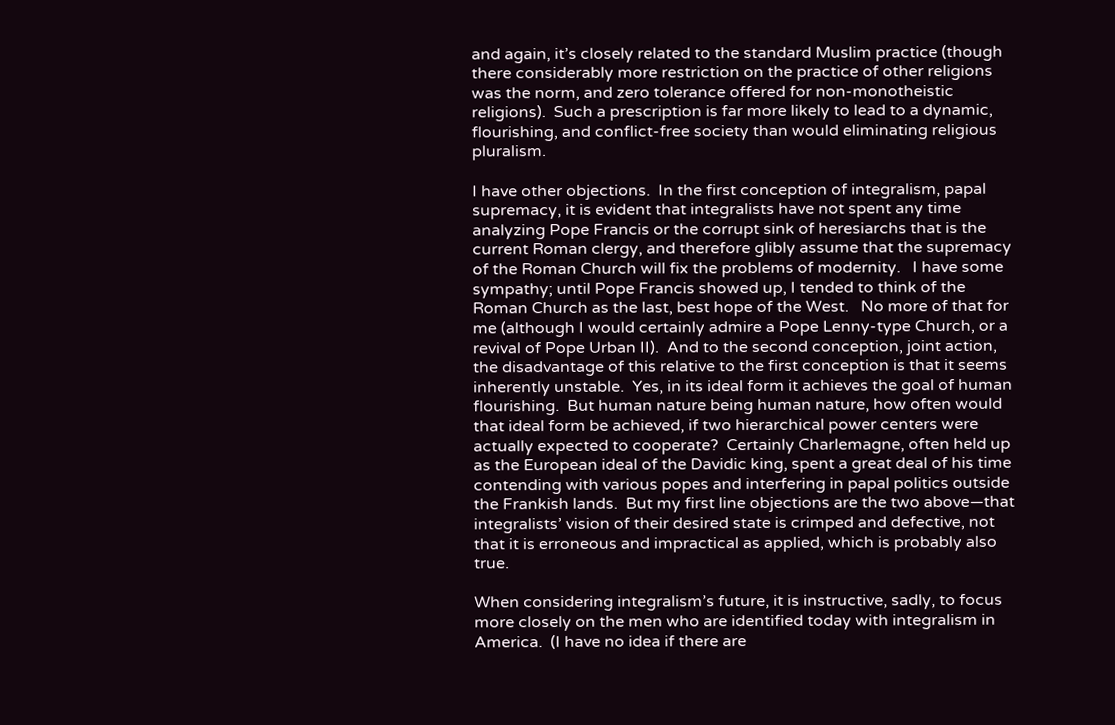and again, it’s closely related to the standard Muslim practice (though there considerably more restriction on the practice of other religions was the norm, and zero tolerance offered for non-monotheistic religions).  Such a prescription is far more likely to lead to a dynamic, flourishing, and conflict-free society than would eliminating religious pluralism.

I have other objections.  In the first conception of integralism, papal supremacy, it is evident that integralists have not spent any time analyzing Pope Francis or the corrupt sink of heresiarchs that is the current Roman clergy, and therefore glibly assume that the supremacy of the Roman Church will fix the problems of modernity.   I have some sympathy; until Pope Francis showed up, I tended to think of the Roman Church as the last, best hope of the West.   No more of that for me (although I would certainly admire a Pope Lenny-type Church, or a revival of Pope Urban II).  And to the second conception, joint action, the disadvantage of this relative to the first conception is that it seems inherently unstable.  Yes, in its ideal form it achieves the goal of human flourishing.  But human nature being human nature, how often would that ideal form be achieved, if two hierarchical power centers were actually expected to cooperate?  Certainly Charlemagne, often held up as the European ideal of the Davidic king, spent a great deal of his time contending with various popes and interfering in papal politics outside the Frankish lands.  But my first line objections are the two above—that integralists’ vision of their desired state is crimped and defective, not that it is erroneous and impractical as applied, which is probably also true.

When considering integralism’s future, it is instructive, sadly, to focus more closely on the men who are identified today with integralism in America.  (I have no idea if there are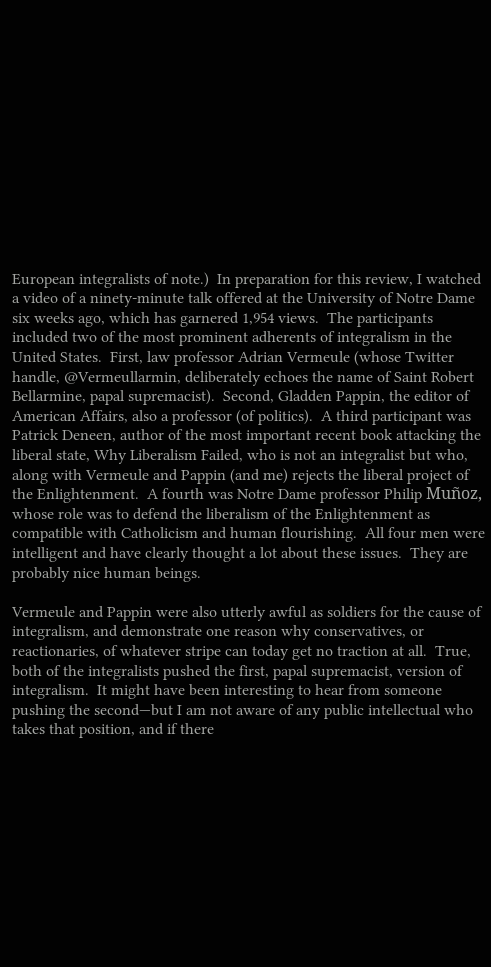European integralists of note.)  In preparation for this review, I watched a video of a ninety-minute talk offered at the University of Notre Dame six weeks ago, which has garnered 1,954 views.  The participants included two of the most prominent adherents of integralism in the United States.  First, law professor Adrian Vermeule (whose Twitter handle, @Vermeullarmin, deliberately echoes the name of Saint Robert Bellarmine, papal supremacist).  Second, Gladden Pappin, the editor of American Affairs, also a professor (of politics).  A third participant was Patrick Deneen, author of the most important recent book attacking the liberal state, Why Liberalism Failed, who is not an integralist but who, along with Vermeule and Pappin (and me) rejects the liberal project of the Enlightenment.  A fourth was Notre Dame professor Philip Muñoz, whose role was to defend the liberalism of the Enlightenment as compatible with Catholicism and human flourishing.  All four men were intelligent and have clearly thought a lot about these issues.  They are probably nice human beings.

Vermeule and Pappin were also utterly awful as soldiers for the cause of integralism, and demonstrate one reason why conservatives, or reactionaries, of whatever stripe can today get no traction at all.  True, both of the integralists pushed the first, papal supremacist, version of integralism.  It might have been interesting to hear from someone pushing the second—but I am not aware of any public intellectual who takes that position, and if there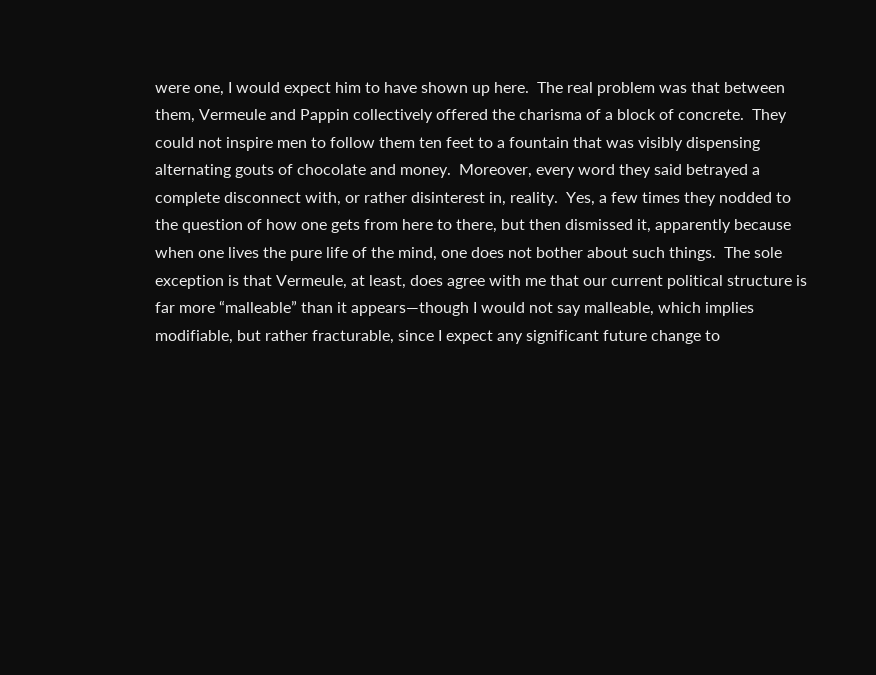were one, I would expect him to have shown up here.  The real problem was that between them, Vermeule and Pappin collectively offered the charisma of a block of concrete.  They could not inspire men to follow them ten feet to a fountain that was visibly dispensing alternating gouts of chocolate and money.  Moreover, every word they said betrayed a complete disconnect with, or rather disinterest in, reality.  Yes, a few times they nodded to the question of how one gets from here to there, but then dismissed it, apparently because when one lives the pure life of the mind, one does not bother about such things.  The sole exception is that Vermeule, at least, does agree with me that our current political structure is far more “malleable” than it appears—though I would not say malleable, which implies modifiable, but rather fracturable, since I expect any significant future change to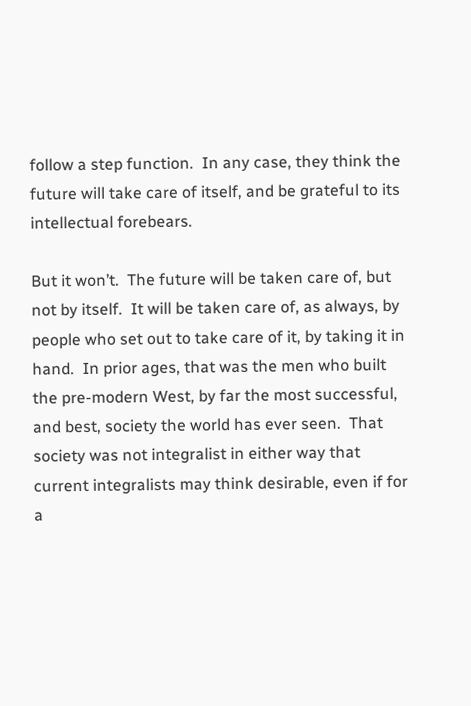follow a step function.  In any case, they think the future will take care of itself, and be grateful to its intellectual forebears.

But it won’t.  The future will be taken care of, but not by itself.  It will be taken care of, as always, by people who set out to take care of it, by taking it in hand.  In prior ages, that was the men who built the pre-modern West, by far the most successful, and best, society the world has ever seen.  That society was not integralist in either way that current integralists may think desirable, even if for a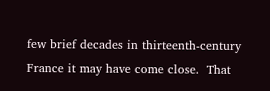few brief decades in thirteenth-century France it may have come close.  That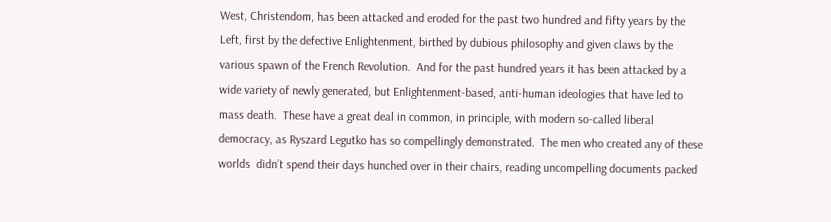West, Christendom, has been attacked and eroded for the past two hundred and fifty years by the Left, first by the defective Enlightenment, birthed by dubious philosophy and given claws by the various spawn of the French Revolution.  And for the past hundred years it has been attacked by a wide variety of newly generated, but Enlightenment-based, anti-human ideologies that have led to mass death.  These have a great deal in common, in principle, with modern so-called liberal democracy, as Ryszard Legutko has so compellingly demonstrated.  The men who created any of these worlds  didn’t spend their days hunched over in their chairs, reading uncompelling documents packed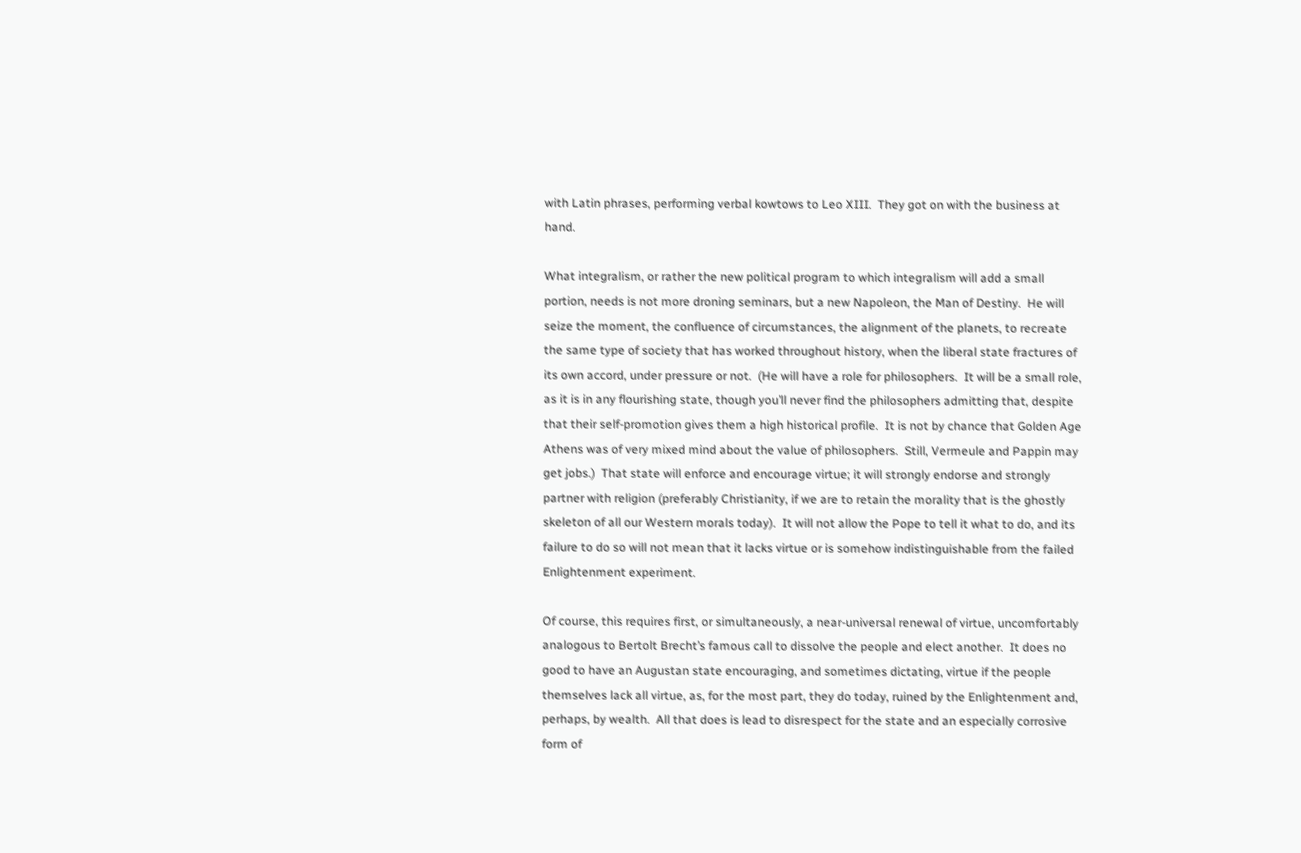with Latin phrases, performing verbal kowtows to Leo XIII.  They got on with the business at hand.

What integralism, or rather the new political program to which integralism will add a small portion, needs is not more droning seminars, but a new Napoleon, the Man of Destiny.  He will seize the moment, the confluence of circumstances, the alignment of the planets, to recreate the same type of society that has worked throughout history, when the liberal state fractures of its own accord, under pressure or not.  (He will have a role for philosophers.  It will be a small role, as it is in any flourishing state, though you’ll never find the philosophers admitting that, despite that their self-promotion gives them a high historical profile.  It is not by chance that Golden Age Athens was of very mixed mind about the value of philosophers.  Still, Vermeule and Pappin may get jobs.)  That state will enforce and encourage virtue; it will strongly endorse and strongly partner with religion (preferably Christianity, if we are to retain the morality that is the ghostly skeleton of all our Western morals today).  It will not allow the Pope to tell it what to do, and its failure to do so will not mean that it lacks virtue or is somehow indistinguishable from the failed Enlightenment experiment.

Of course, this requires first, or simultaneously, a near-universal renewal of virtue, uncomfortably analogous to Bertolt Brecht’s famous call to dissolve the people and elect another.  It does no good to have an Augustan state encouraging, and sometimes dictating, virtue if the people themselves lack all virtue, as, for the most part, they do today, ruined by the Enlightenment and, perhaps, by wealth.  All that does is lead to disrespect for the state and an especially corrosive form of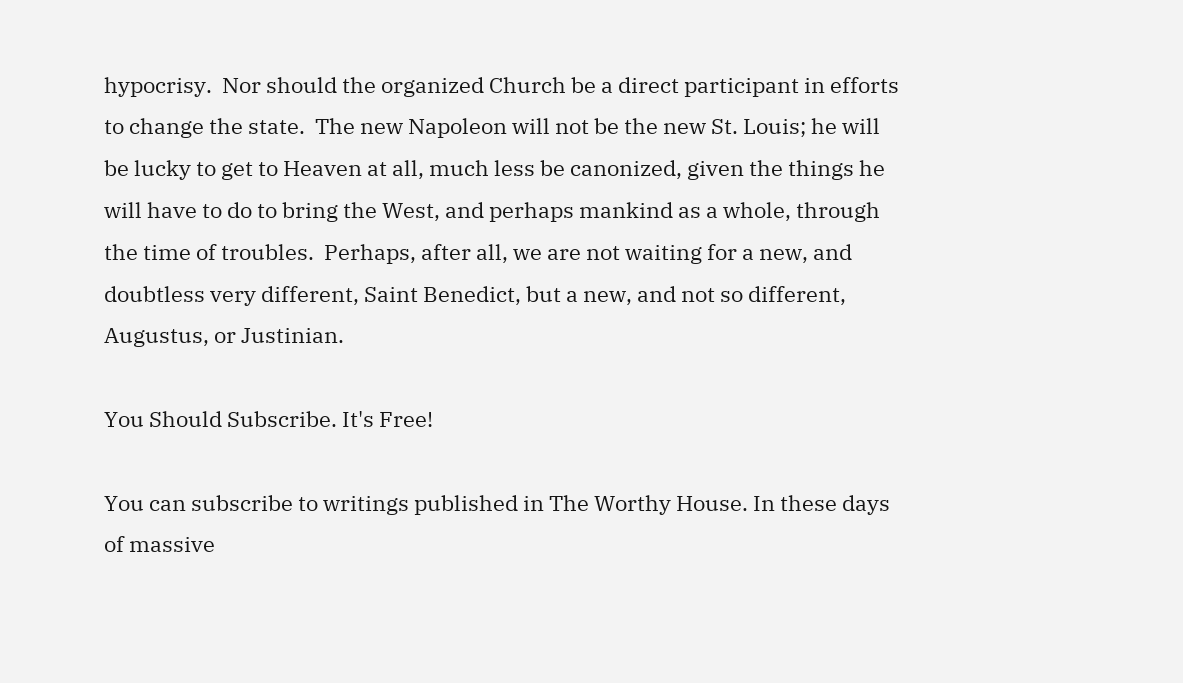hypocrisy.  Nor should the organized Church be a direct participant in efforts to change the state.  The new Napoleon will not be the new St. Louis; he will be lucky to get to Heaven at all, much less be canonized, given the things he will have to do to bring the West, and perhaps mankind as a whole, through the time of troubles.  Perhaps, after all, we are not waiting for a new, and doubtless very different, Saint Benedict, but a new, and not so different, Augustus, or Justinian.

You Should Subscribe. It's Free!

You can subscribe to writings published in The Worthy House. In these days of massive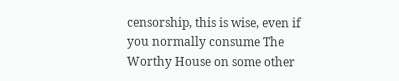censorship, this is wise, even if you normally consume The Worthy House on some other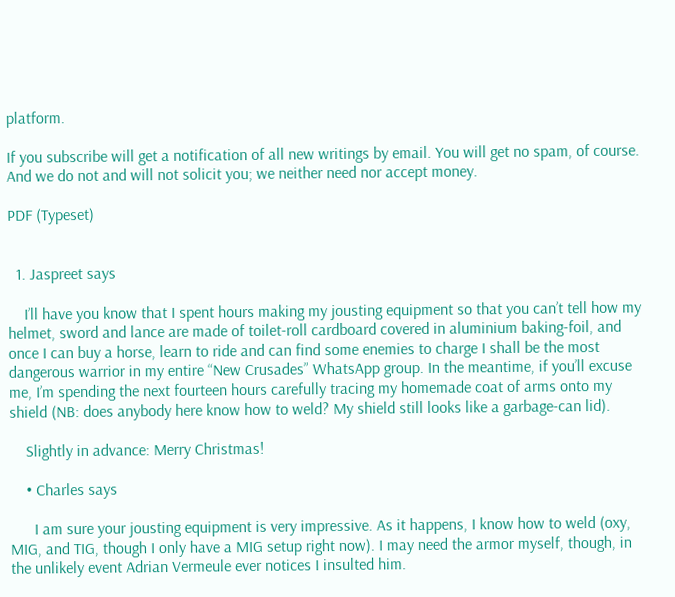platform.

If you subscribe will get a notification of all new writings by email. You will get no spam, of course.  And we do not and will not solicit you; we neither need nor accept money.

PDF (Typeset)


  1. Jaspreet says

    I’ll have you know that I spent hours making my jousting equipment so that you can’t tell how my helmet, sword and lance are made of toilet-roll cardboard covered in aluminium baking-foil, and once I can buy a horse, learn to ride and can find some enemies to charge I shall be the most dangerous warrior in my entire “New Crusades” WhatsApp group. In the meantime, if you’ll excuse me, I’m spending the next fourteen hours carefully tracing my homemade coat of arms onto my shield (NB: does anybody here know how to weld? My shield still looks like a garbage-can lid).

    Slightly in advance: Merry Christmas!

    • Charles says

      I am sure your jousting equipment is very impressive. As it happens, I know how to weld (oxy, MIG, and TIG, though I only have a MIG setup right now). I may need the armor myself, though, in the unlikely event Adrian Vermeule ever notices I insulted him.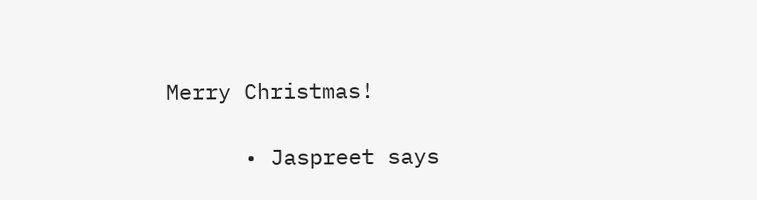Merry Christmas!

      • Jaspreet says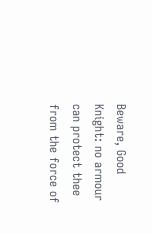Beware, Good Knight: no armour can protect thee from the force of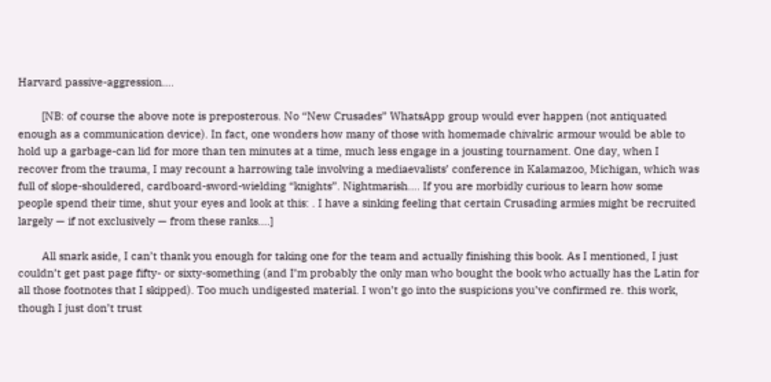Harvard passive-aggression….

        [NB: of course the above note is preposterous. No “New Crusades” WhatsApp group would ever happen (not antiquated enough as a communication device). In fact, one wonders how many of those with homemade chivalric armour would be able to hold up a garbage-can lid for more than ten minutes at a time, much less engage in a jousting tournament. One day, when I recover from the trauma, I may recount a harrowing tale involving a mediaevalists’ conference in Kalamazoo, Michigan, which was full of slope-shouldered, cardboard-sword-wielding “knights”. Nightmarish…. If you are morbidly curious to learn how some people spend their time, shut your eyes and look at this: . I have a sinking feeling that certain Crusading armies might be recruited largely — if not exclusively — from these ranks….]

        All snark aside, I can’t thank you enough for taking one for the team and actually finishing this book. As I mentioned, I just couldn’t get past page fifty- or sixty-something (and I’m probably the only man who bought the book who actually has the Latin for all those footnotes that I skipped). Too much undigested material. I won’t go into the suspicions you’ve confirmed re. this work, though I just don’t trust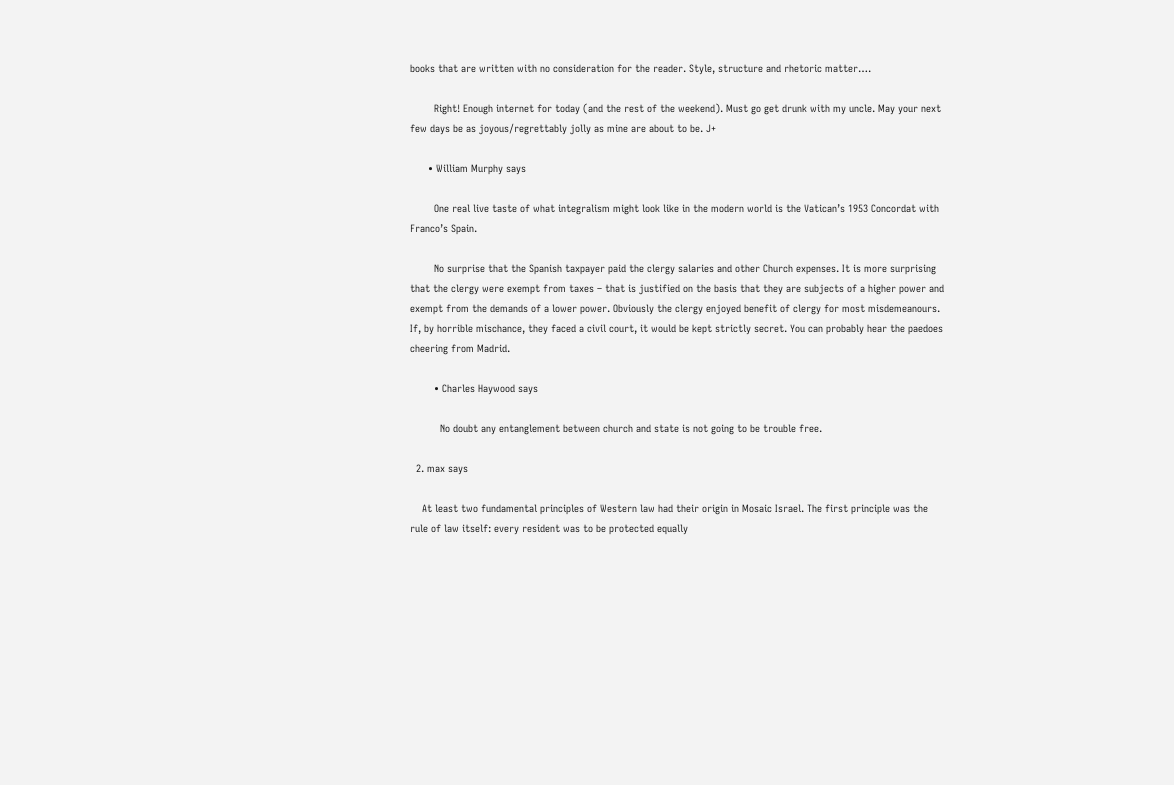books that are written with no consideration for the reader. Style, structure and rhetoric matter….

        Right! Enough internet for today (and the rest of the weekend). Must go get drunk with my uncle. May your next few days be as joyous/regrettably jolly as mine are about to be. J+

      • William Murphy says

        One real live taste of what integralism might look like in the modern world is the Vatican’s 1953 Concordat with Franco’s Spain.

        No surprise that the Spanish taxpayer paid the clergy salaries and other Church expenses. It is more surprising that the clergy were exempt from taxes – that is justified on the basis that they are subjects of a higher power and exempt from the demands of a lower power. Obviously the clergy enjoyed benefit of clergy for most misdemeanours. If, by horrible mischance, they faced a civil court, it would be kept strictly secret. You can probably hear the paedoes cheering from Madrid.

        • Charles Haywood says

          No doubt any entanglement between church and state is not going to be trouble free.

  2. max says

    At least two fundamental principles of Western law had their origin in Mosaic Israel. The first principle was the rule of law itself: every resident was to be protected equally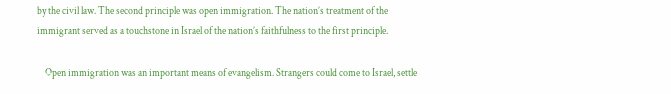by the civil law. The second principle was open immigration. The nation’s treatment of the immigrant served as a touchstone in Israel of the nation’s faithfulness to the first principle.

    Open immigration was an important means of evangelism. Strangers could come to Israel, settle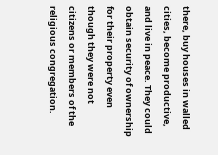there, buy houses in walled cities, become productive, and live in peace. They could obtain security of ownership for their property even though they were not citizens or members of the religious congregation.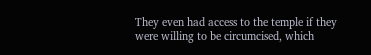They even had access to the temple if they were willing to be circumcised, which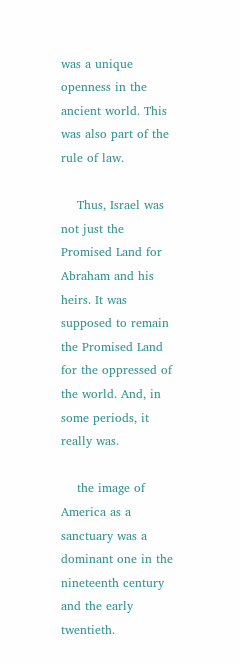was a unique openness in the ancient world. This was also part of the rule of law.

    Thus, Israel was not just the Promised Land for Abraham and his heirs. It was supposed to remain the Promised Land for the oppressed of the world. And, in some periods, it really was.

    the image of America as a sanctuary was a dominant one in the nineteenth century and the early twentieth.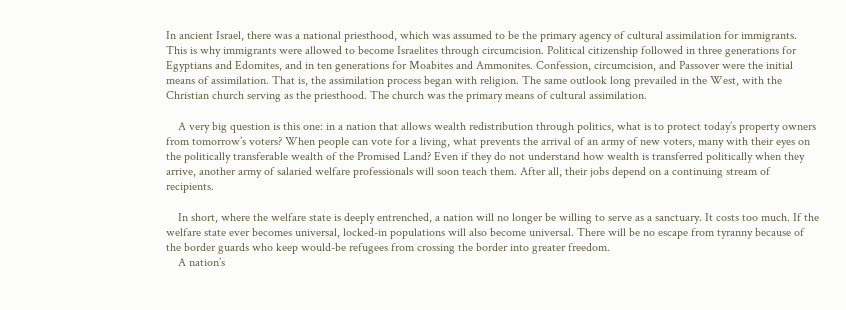In ancient Israel, there was a national priesthood, which was assumed to be the primary agency of cultural assimilation for immigrants. This is why immigrants were allowed to become Israelites through circumcision. Political citizenship followed in three generations for Egyptians and Edomites, and in ten generations for Moabites and Ammonites. Confession, circumcision, and Passover were the initial means of assimilation. That is, the assimilation process began with religion. The same outlook long prevailed in the West, with the Christian church serving as the priesthood. The church was the primary means of cultural assimilation.

    A very big question is this one: in a nation that allows wealth redistribution through politics, what is to protect today’s property owners from tomorrow’s voters? When people can vote for a living, what prevents the arrival of an army of new voters, many with their eyes on the politically transferable wealth of the Promised Land? Even if they do not understand how wealth is transferred politically when they arrive, another army of salaried welfare professionals will soon teach them. After all, their jobs depend on a continuing stream of recipients.

    In short, where the welfare state is deeply entrenched, a nation will no longer be willing to serve as a sanctuary. It costs too much. If the welfare state ever becomes universal, locked-in populations will also become universal. There will be no escape from tyranny because of the border guards who keep would-be refugees from crossing the border into greater freedom.
    A nation’s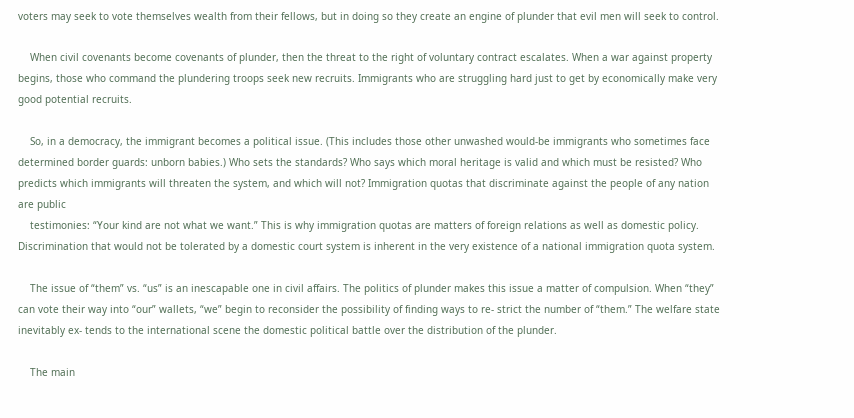voters may seek to vote themselves wealth from their fellows, but in doing so they create an engine of plunder that evil men will seek to control.

    When civil covenants become covenants of plunder, then the threat to the right of voluntary contract escalates. When a war against property begins, those who command the plundering troops seek new recruits. Immigrants who are struggling hard just to get by economically make very good potential recruits.

    So, in a democracy, the immigrant becomes a political issue. (This includes those other unwashed would-be immigrants who sometimes face determined border guards: unborn babies.) Who sets the standards? Who says which moral heritage is valid and which must be resisted? Who predicts which immigrants will threaten the system, and which will not? Immigration quotas that discriminate against the people of any nation are public
    testimonies: “Your kind are not what we want.” This is why immigration quotas are matters of foreign relations as well as domestic policy. Discrimination that would not be tolerated by a domestic court system is inherent in the very existence of a national immigration quota system.

    The issue of “them” vs. “us” is an inescapable one in civil affairs. The politics of plunder makes this issue a matter of compulsion. When “they” can vote their way into “our” wallets, “we” begin to reconsider the possibility of finding ways to re- strict the number of “them.” The welfare state inevitably ex- tends to the international scene the domestic political battle over the distribution of the plunder.

    The main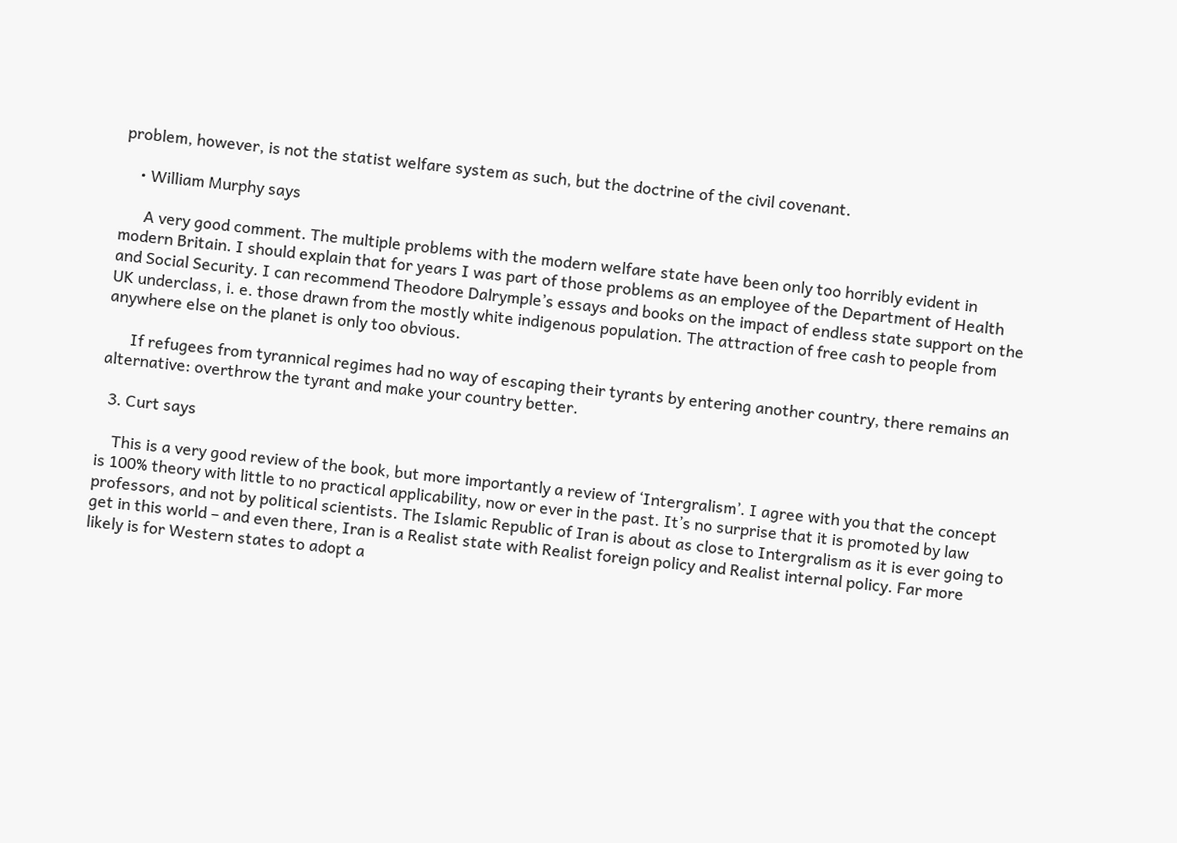problem, however, is not the statist welfare system as such, but the doctrine of the civil covenant.

    • William Murphy says

      A very good comment. The multiple problems with the modern welfare state have been only too horribly evident in modern Britain. I should explain that for years I was part of those problems as an employee of the Department of Health and Social Security. I can recommend Theodore Dalrymple’s essays and books on the impact of endless state support on the UK underclass, i. e. those drawn from the mostly white indigenous population. The attraction of free cash to people from anywhere else on the planet is only too obvious.

      If refugees from tyrannical regimes had no way of escaping their tyrants by entering another country, there remains an alternative: overthrow the tyrant and make your country better.

  3. Curt says

    This is a very good review of the book, but more importantly a review of ‘Intergralism’. I agree with you that the concept is 100% theory with little to no practical applicability, now or ever in the past. It’s no surprise that it is promoted by law professors, and not by political scientists. The Islamic Republic of Iran is about as close to Intergralism as it is ever going to get in this world – and even there, Iran is a Realist state with Realist foreign policy and Realist internal policy. Far more likely is for Western states to adopt a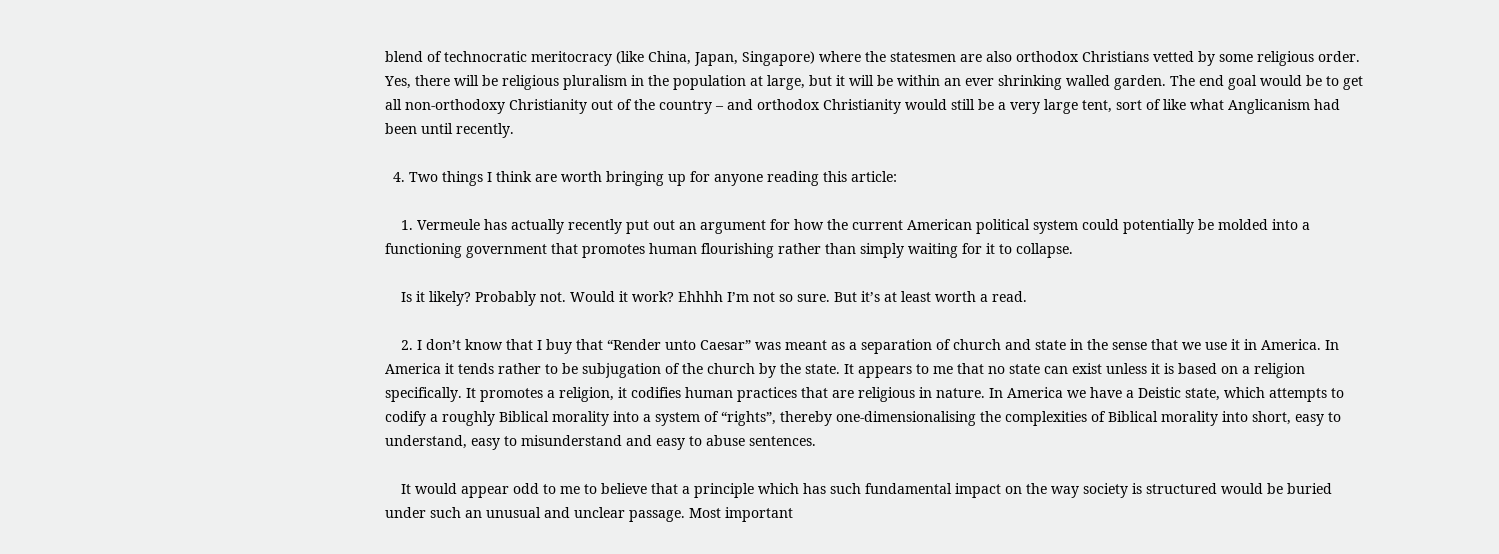blend of technocratic meritocracy (like China, Japan, Singapore) where the statesmen are also orthodox Christians vetted by some religious order. Yes, there will be religious pluralism in the population at large, but it will be within an ever shrinking walled garden. The end goal would be to get all non-orthodoxy Christianity out of the country – and orthodox Christianity would still be a very large tent, sort of like what Anglicanism had been until recently.

  4. Two things I think are worth bringing up for anyone reading this article:

    1. Vermeule has actually recently put out an argument for how the current American political system could potentially be molded into a functioning government that promotes human flourishing rather than simply waiting for it to collapse.

    Is it likely? Probably not. Would it work? Ehhhh I’m not so sure. But it’s at least worth a read.

    2. I don’t know that I buy that “Render unto Caesar” was meant as a separation of church and state in the sense that we use it in America. In America it tends rather to be subjugation of the church by the state. It appears to me that no state can exist unless it is based on a religion specifically. It promotes a religion, it codifies human practices that are religious in nature. In America we have a Deistic state, which attempts to codify a roughly Biblical morality into a system of “rights”, thereby one-dimensionalising the complexities of Biblical morality into short, easy to understand, easy to misunderstand and easy to abuse sentences.

    It would appear odd to me to believe that a principle which has such fundamental impact on the way society is structured would be buried under such an unusual and unclear passage. Most important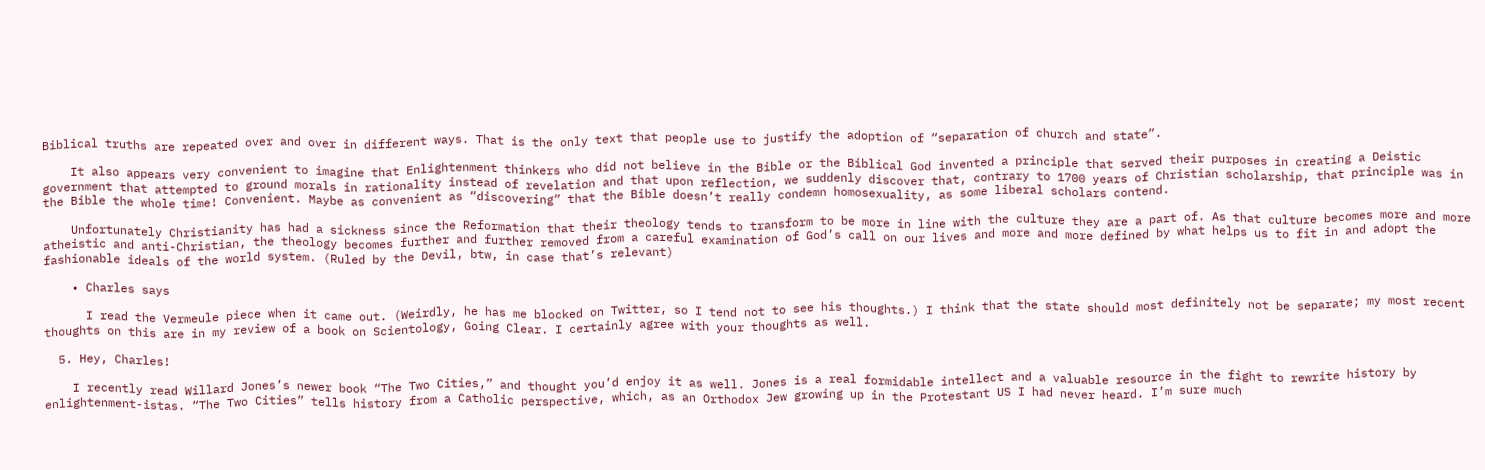Biblical truths are repeated over and over in different ways. That is the only text that people use to justify the adoption of “separation of church and state”.

    It also appears very convenient to imagine that Enlightenment thinkers who did not believe in the Bible or the Biblical God invented a principle that served their purposes in creating a Deistic government that attempted to ground morals in rationality instead of revelation and that upon reflection, we suddenly discover that, contrary to 1700 years of Christian scholarship, that principle was in the Bible the whole time! Convenient. Maybe as convenient as “discovering” that the Bible doesn’t really condemn homosexuality, as some liberal scholars contend.

    Unfortunately Christianity has had a sickness since the Reformation that their theology tends to transform to be more in line with the culture they are a part of. As that culture becomes more and more atheistic and anti-Christian, the theology becomes further and further removed from a careful examination of God’s call on our lives and more and more defined by what helps us to fit in and adopt the fashionable ideals of the world system. (Ruled by the Devil, btw, in case that’s relevant)

    • Charles says

      I read the Vermeule piece when it came out. (Weirdly, he has me blocked on Twitter, so I tend not to see his thoughts.) I think that the state should most definitely not be separate; my most recent thoughts on this are in my review of a book on Scientology, Going Clear. I certainly agree with your thoughts as well.

  5. Hey, Charles!

    I recently read Willard Jones’s newer book “The Two Cities,” and thought you’d enjoy it as well. Jones is a real formidable intellect and a valuable resource in the fight to rewrite history by enlightenment-istas. “The Two Cities” tells history from a Catholic perspective, which, as an Orthodox Jew growing up in the Protestant US I had never heard. I’m sure much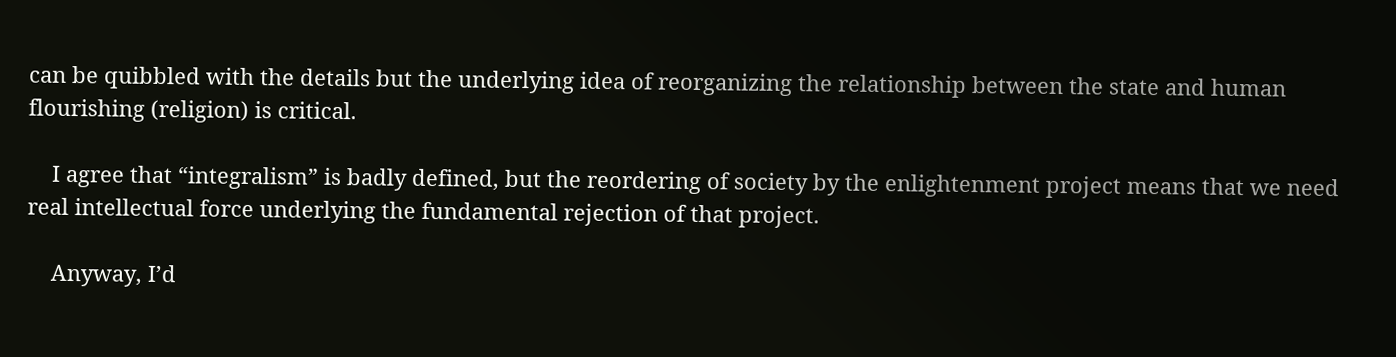can be quibbled with the details but the underlying idea of reorganizing the relationship between the state and human flourishing (religion) is critical.

    I agree that “integralism” is badly defined, but the reordering of society by the enlightenment project means that we need real intellectual force underlying the fundamental rejection of that project.

    Anyway, I’d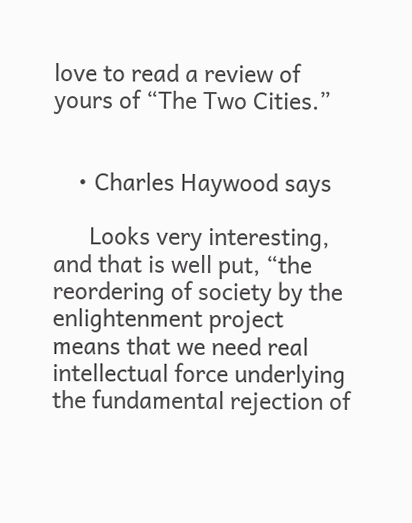love to read a review of yours of “The Two Cities.”


    • Charles Haywood says

      Looks very interesting, and that is well put, “the reordering of society by the enlightenment project means that we need real intellectual force underlying the fundamental rejection of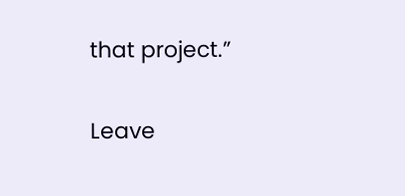that project.”

Leave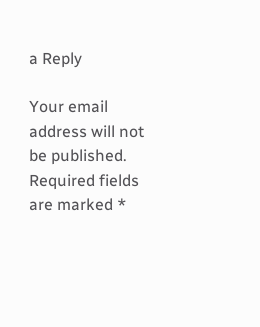a Reply

Your email address will not be published. Required fields are marked *